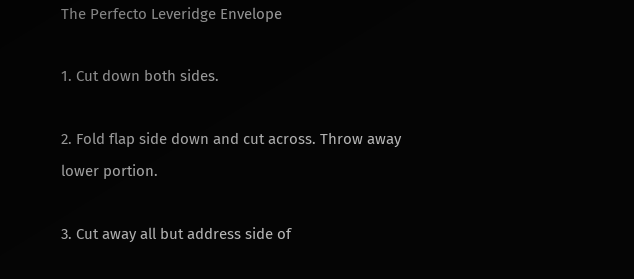The Perfecto Leveridge Envelope

1. Cut down both sides.

2. Fold flap side down and cut across. Throw away lower portion.

3. Cut away all but address side of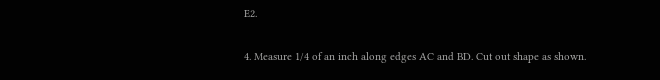E2.

4. Measure 1/4 of an inch along edges AC and BD. Cut out shape as shown.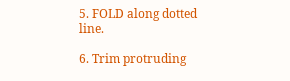5. FOLD along dotted line.

6. Trim protruding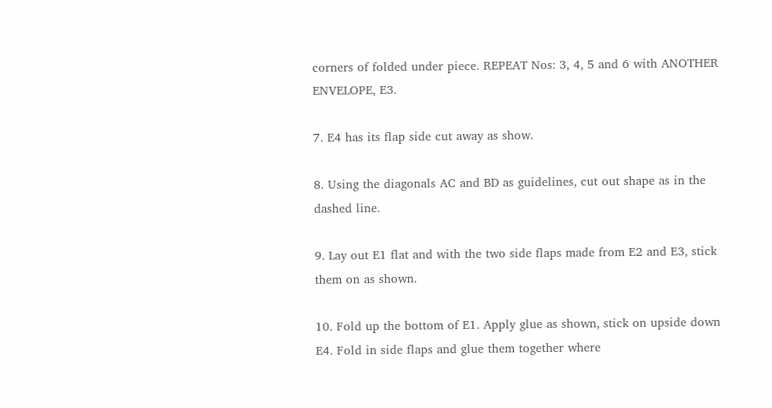corners of folded under piece. REPEAT Nos: 3, 4, 5 and 6 with ANOTHER ENVELOPE, E3.

7. E4 has its flap side cut away as show.

8. Using the diagonals AC and BD as guidelines, cut out shape as in the dashed line.

9. Lay out E1 flat and with the two side flaps made from E2 and E3, stick them on as shown.

10. Fold up the bottom of E1. Apply glue as shown, stick on upside down E4. Fold in side flaps and glue them together where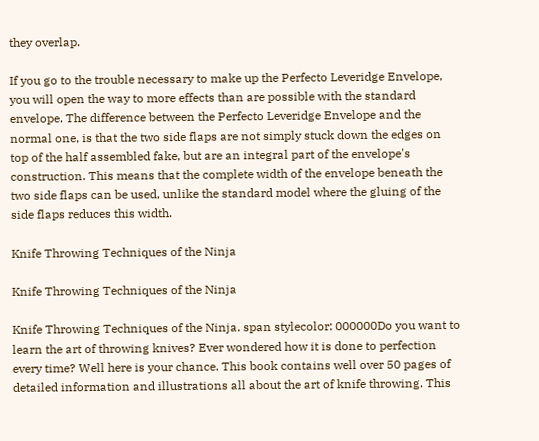they overlap.

If you go to the trouble necessary to make up the Perfecto Leveridge Envelope, you will open the way to more effects than are possible with the standard envelope. The difference between the Perfecto Leveridge Envelope and the normal one, is that the two side flaps are not simply stuck down the edges on top of the half assembled fake, but are an integral part of the envelope's construction. This means that the complete width of the envelope beneath the two side flaps can be used, unlike the standard model where the gluing of the side flaps reduces this width.

Knife Throwing Techniques of the Ninja

Knife Throwing Techniques of the Ninja

Knife Throwing Techniques of the Ninja. span stylecolor: 000000Do you want to learn the art of throwing knives? Ever wondered how it is done to perfection every time? Well here is your chance. This book contains well over 50 pages of detailed information and illustrations all about the art of knife throwing. This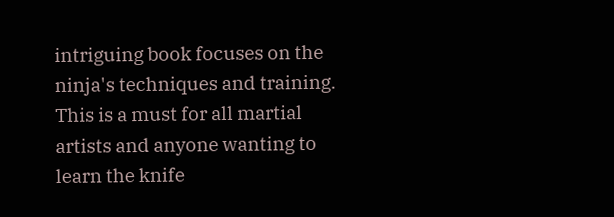intriguing book focuses on the ninja's techniques and training. This is a must for all martial artists and anyone wanting to learn the knife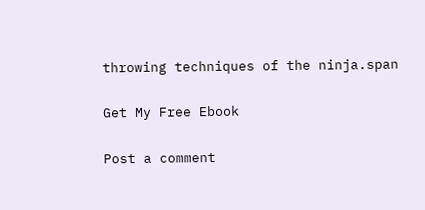throwing techniques of the ninja.span

Get My Free Ebook

Post a comment